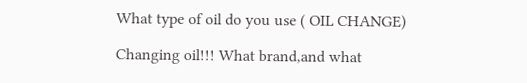What type of oil do you use ( OIL CHANGE)

Changing oil!!! What brand,and what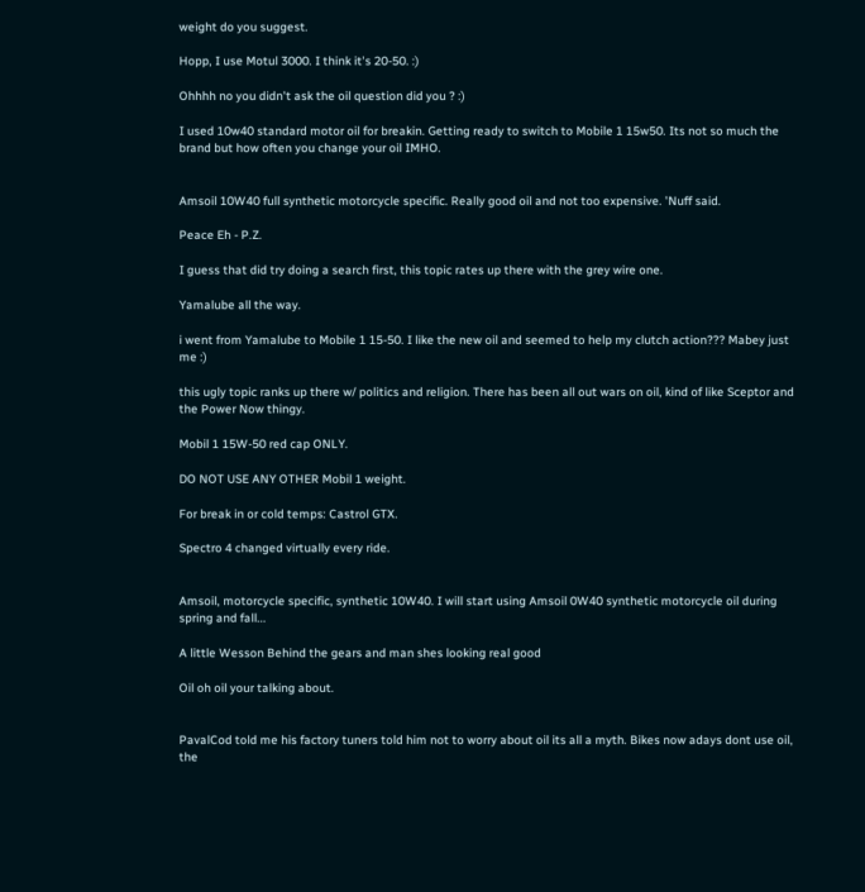weight do you suggest.

Hopp, I use Motul 3000. I think it's 20-50. :)

Ohhhh no you didn't ask the oil question did you ? :)

I used 10w40 standard motor oil for breakin. Getting ready to switch to Mobile 1 15w50. Its not so much the brand but how often you change your oil IMHO.


Amsoil 10W40 full synthetic motorcycle specific. Really good oil and not too expensive. 'Nuff said.

Peace Eh - P.Z.

I guess that did try doing a search first, this topic rates up there with the grey wire one.

Yamalube all the way.

i went from Yamalube to Mobile 1 15-50. I like the new oil and seemed to help my clutch action??? Mabey just me :)

this ugly topic ranks up there w/ politics and religion. There has been all out wars on oil, kind of like Sceptor and the Power Now thingy.

Mobil 1 15W-50 red cap ONLY.

DO NOT USE ANY OTHER Mobil 1 weight.

For break in or cold temps: Castrol GTX.

Spectro 4 changed virtually every ride.


Amsoil, motorcycle specific, synthetic 10W40. I will start using Amsoil 0W40 synthetic motorcycle oil during spring and fall...

A little Wesson Behind the gears and man shes looking real good

Oil oh oil your talking about.


PavalCod told me his factory tuners told him not to worry about oil its all a myth. Bikes now adays dont use oil, the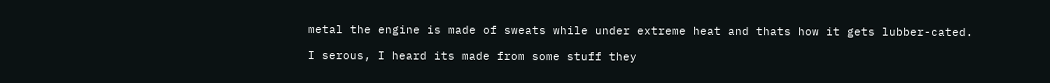metal the engine is made of sweats while under extreme heat and thats how it gets lubber-cated.

I serous, I heard its made from some stuff they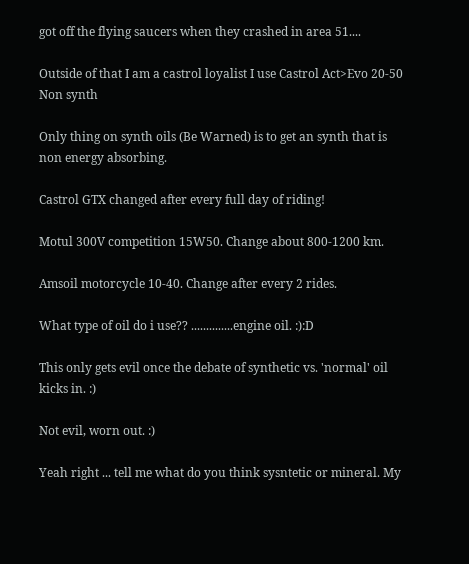got off the flying saucers when they crashed in area 51....

Outside of that I am a castrol loyalist I use Castrol Act>Evo 20-50 Non synth

Only thing on synth oils (Be Warned) is to get an synth that is non energy absorbing.

Castrol GTX changed after every full day of riding!

Motul 300V competition 15W50. Change about 800-1200 km.

Amsoil motorcycle 10-40. Change after every 2 rides.

What type of oil do i use?? ..............engine oil. :):D

This only gets evil once the debate of synthetic vs. 'normal' oil kicks in. :)

Not evil, worn out. :)

Yeah right ... tell me what do you think sysntetic or mineral. My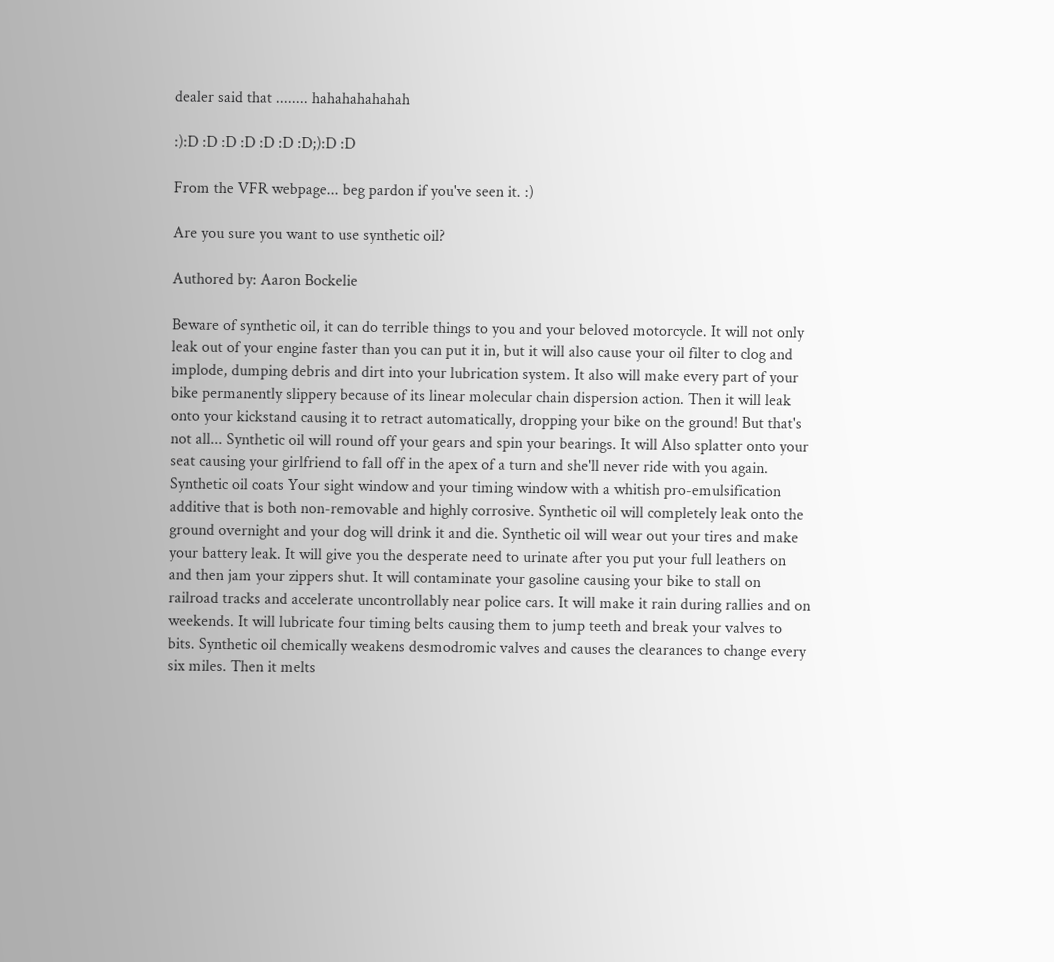dealer said that ........ hahahahahahah

:):D :D :D :D :D :D :D;):D :D

From the VFR webpage... beg pardon if you've seen it. :)

Are you sure you want to use synthetic oil?

Authored by: Aaron Bockelie

Beware of synthetic oil, it can do terrible things to you and your beloved motorcycle. It will not only leak out of your engine faster than you can put it in, but it will also cause your oil filter to clog and implode, dumping debris and dirt into your lubrication system. It also will make every part of your bike permanently slippery because of its linear molecular chain dispersion action. Then it will leak onto your kickstand causing it to retract automatically, dropping your bike on the ground! But that's not all... Synthetic oil will round off your gears and spin your bearings. It will Also splatter onto your seat causing your girlfriend to fall off in the apex of a turn and she'll never ride with you again. Synthetic oil coats Your sight window and your timing window with a whitish pro-emulsification additive that is both non-removable and highly corrosive. Synthetic oil will completely leak onto the ground overnight and your dog will drink it and die. Synthetic oil will wear out your tires and make your battery leak. It will give you the desperate need to urinate after you put your full leathers on and then jam your zippers shut. It will contaminate your gasoline causing your bike to stall on railroad tracks and accelerate uncontrollably near police cars. It will make it rain during rallies and on weekends. It will lubricate four timing belts causing them to jump teeth and break your valves to bits. Synthetic oil chemically weakens desmodromic valves and causes the clearances to change every six miles. Then it melts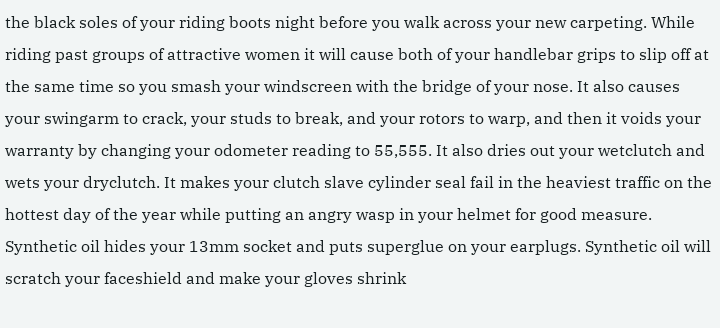the black soles of your riding boots night before you walk across your new carpeting. While riding past groups of attractive women it will cause both of your handlebar grips to slip off at the same time so you smash your windscreen with the bridge of your nose. It also causes your swingarm to crack, your studs to break, and your rotors to warp, and then it voids your warranty by changing your odometer reading to 55,555. It also dries out your wetclutch and wets your dryclutch. It makes your clutch slave cylinder seal fail in the heaviest traffic on the hottest day of the year while putting an angry wasp in your helmet for good measure. Synthetic oil hides your 13mm socket and puts superglue on your earplugs. Synthetic oil will scratch your faceshield and make your gloves shrink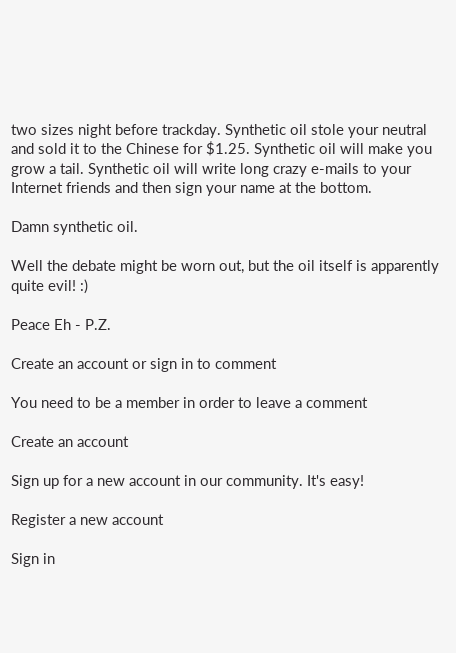two sizes night before trackday. Synthetic oil stole your neutral and sold it to the Chinese for $1.25. Synthetic oil will make you grow a tail. Synthetic oil will write long crazy e-mails to your Internet friends and then sign your name at the bottom.

Damn synthetic oil.

Well the debate might be worn out, but the oil itself is apparently quite evil! :)

Peace Eh - P.Z.

Create an account or sign in to comment

You need to be a member in order to leave a comment

Create an account

Sign up for a new account in our community. It's easy!

Register a new account

Sign in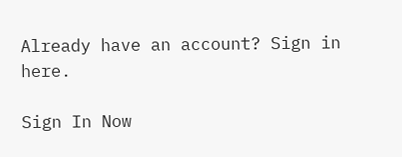Already have an account? Sign in here.

Sign In Now